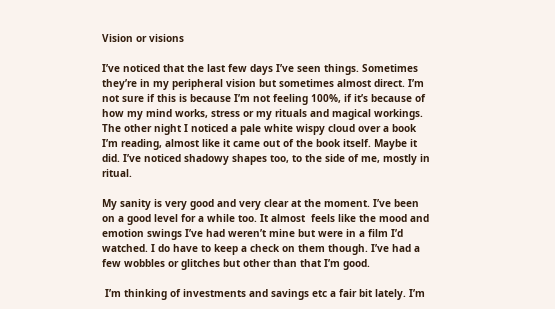Vision or visions

I’ve noticed that the last few days I’ve seen things. Sometimes they’re in my peripheral vision but sometimes almost direct. I’m not sure if this is because I’m not feeling 100%, if it’s because of how my mind works, stress or my rituals and magical workings. The other night I noticed a pale white wispy cloud over a book I’m reading, almost like it came out of the book itself. Maybe it did. I’ve noticed shadowy shapes too, to the side of me, mostly in ritual.

My sanity is very good and very clear at the moment. I’ve been on a good level for a while too. It almost  feels like the mood and emotion swings I’ve had weren’t mine but were in a film I’d watched. I do have to keep a check on them though. I’ve had a few wobbles or glitches but other than that I’m good.

 I’m thinking of investments and savings etc a fair bit lately. I’m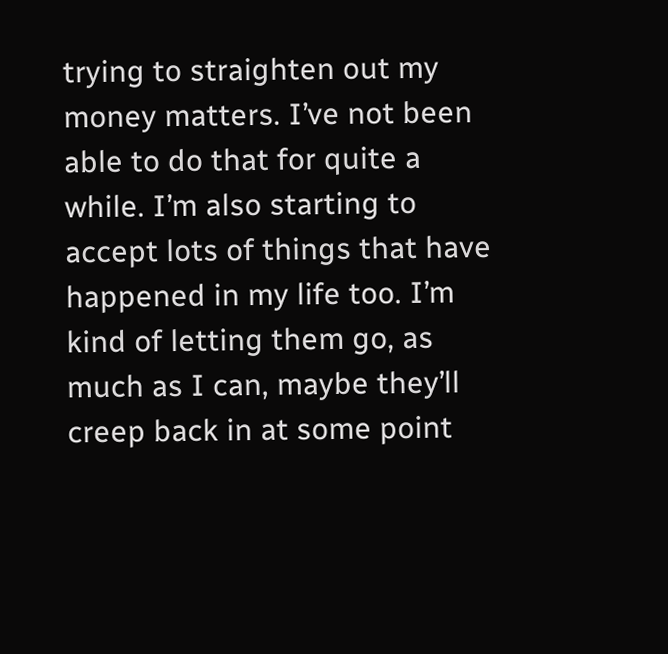trying to straighten out my money matters. I’ve not been able to do that for quite a while. I’m also starting to accept lots of things that have happened in my life too. I’m kind of letting them go, as much as I can, maybe they’ll creep back in at some point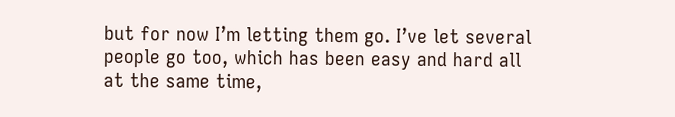but for now I’m letting them go. I’ve let several people go too, which has been easy and hard all at the same time,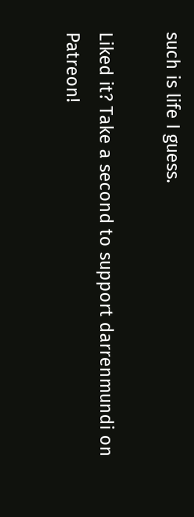such is life I guess.

Liked it? Take a second to support darrenmundi on Patreon!